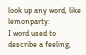look up any word, like lemonparty:
I word used to describe a feeling,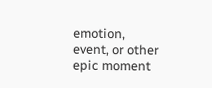emotion, event, or other epic moment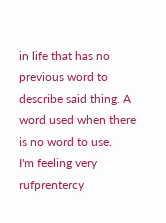in life that has no previous word to describe said thing. A word used when there is no word to use.
I'm feeling very rufprentercy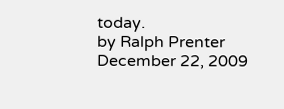today.
by Ralph Prenter December 22, 2009